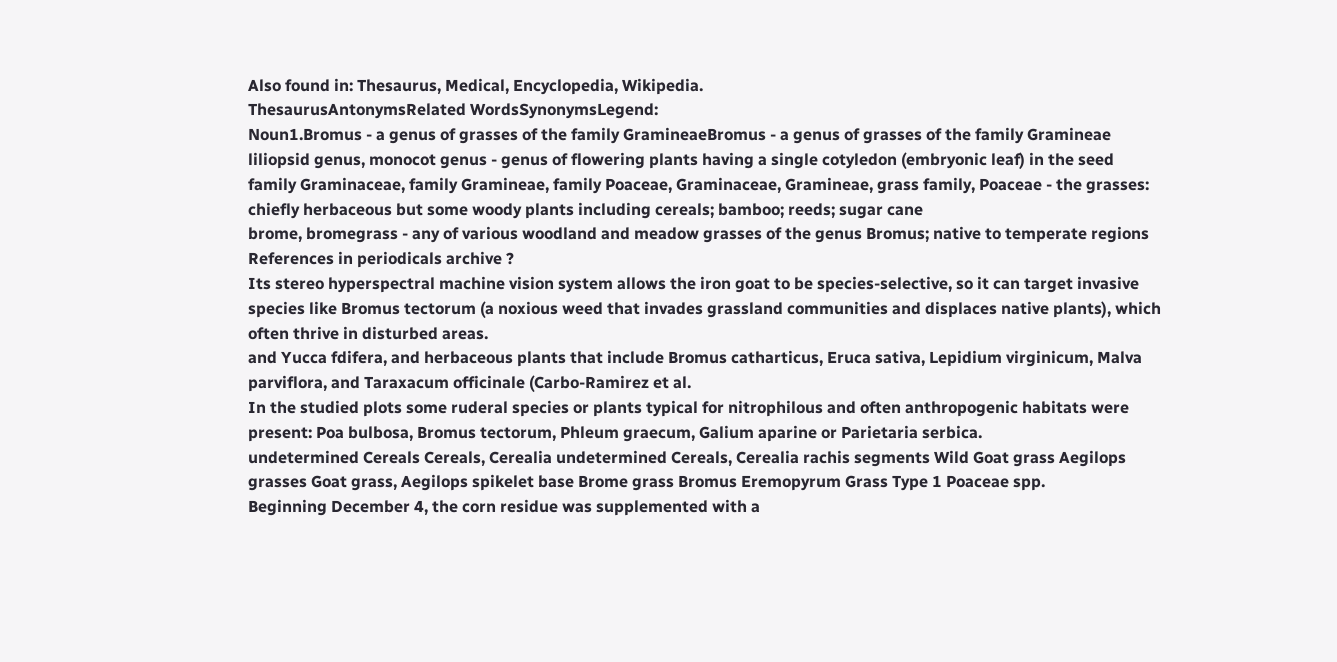Also found in: Thesaurus, Medical, Encyclopedia, Wikipedia.
ThesaurusAntonymsRelated WordsSynonymsLegend:
Noun1.Bromus - a genus of grasses of the family GramineaeBromus - a genus of grasses of the family Gramineae
liliopsid genus, monocot genus - genus of flowering plants having a single cotyledon (embryonic leaf) in the seed
family Graminaceae, family Gramineae, family Poaceae, Graminaceae, Gramineae, grass family, Poaceae - the grasses: chiefly herbaceous but some woody plants including cereals; bamboo; reeds; sugar cane
brome, bromegrass - any of various woodland and meadow grasses of the genus Bromus; native to temperate regions
References in periodicals archive ?
Its stereo hyperspectral machine vision system allows the iron goat to be species-selective, so it can target invasive species like Bromus tectorum (a noxious weed that invades grassland communities and displaces native plants), which often thrive in disturbed areas.
and Yucca fdifera, and herbaceous plants that include Bromus catharticus, Eruca sativa, Lepidium virginicum, Malva parviflora, and Taraxacum officinale (Carbo-Ramirez et al.
In the studied plots some ruderal species or plants typical for nitrophilous and often anthropogenic habitats were present: Poa bulbosa, Bromus tectorum, Phleum graecum, Galium aparine or Parietaria serbica.
undetermined Cereals Cereals, Cerealia undetermined Cereals, Cerealia rachis segments Wild Goat grass Aegilops grasses Goat grass, Aegilops spikelet base Brome grass Bromus Eremopyrum Grass Type 1 Poaceae spp.
Beginning December 4, the corn residue was supplemented with a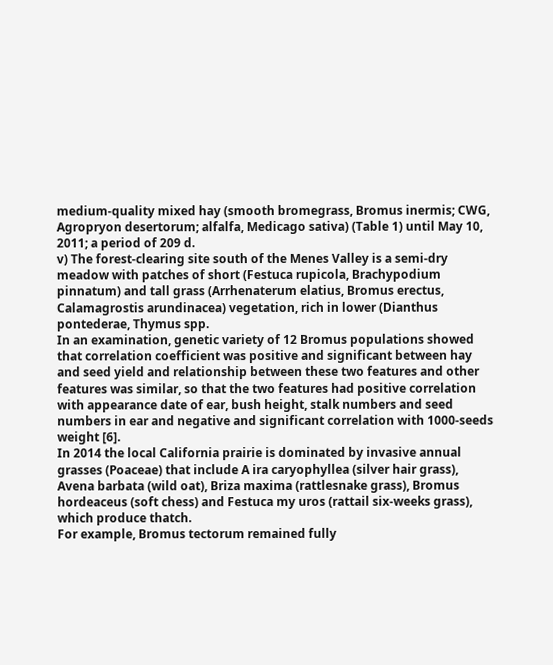medium-quality mixed hay (smooth bromegrass, Bromus inermis; CWG, Agropryon desertorum; alfalfa, Medicago sativa) (Table 1) until May 10, 2011; a period of 209 d.
v) The forest-clearing site south of the Menes Valley is a semi-dry meadow with patches of short (Festuca rupicola, Brachypodium pinnatum) and tall grass (Arrhenaterum elatius, Bromus erectus, Calamagrostis arundinacea) vegetation, rich in lower (Dianthus pontederae, Thymus spp.
In an examination, genetic variety of 12 Bromus populations showed that correlation coefficient was positive and significant between hay and seed yield and relationship between these two features and other features was similar, so that the two features had positive correlation with appearance date of ear, bush height, stalk numbers and seed numbers in ear and negative and significant correlation with 1000-seeds weight [6].
In 2014 the local California prairie is dominated by invasive annual grasses (Poaceae) that include A ira caryophyllea (silver hair grass), Avena barbata (wild oat), Briza maxima (rattlesnake grass), Bromus hordeaceus (soft chess) and Festuca my uros (rattail six-weeks grass), which produce thatch.
For example, Bromus tectorum remained fully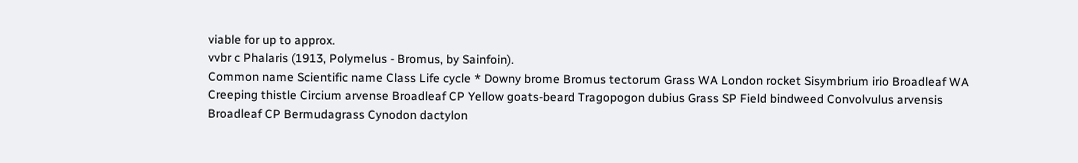viable for up to approx.
vvbr c Phalaris (1913, Polymelus - Bromus, by Sainfoin).
Common name Scientific name Class Life cycle * Downy brome Bromus tectorum Grass WA London rocket Sisymbrium irio Broadleaf WA Creeping thistle Circium arvense Broadleaf CP Yellow goats-beard Tragopogon dubius Grass SP Field bindweed Convolvulus arvensis Broadleaf CP Bermudagrass Cynodon dactylon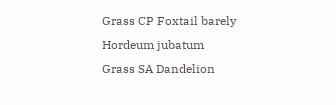Grass CP Foxtail barely Hordeum jubatum Grass SA Dandelion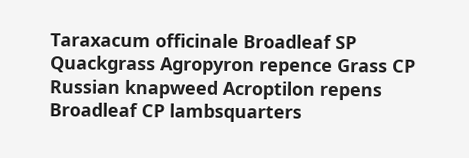Taraxacum officinale Broadleaf SP Quackgrass Agropyron repence Grass CP Russian knapweed Acroptilon repens Broadleaf CP lambsquarters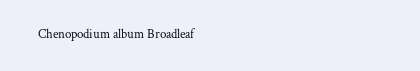Chenopodium album Broadleaf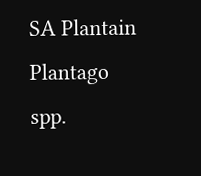SA Plantain Plantago spp.